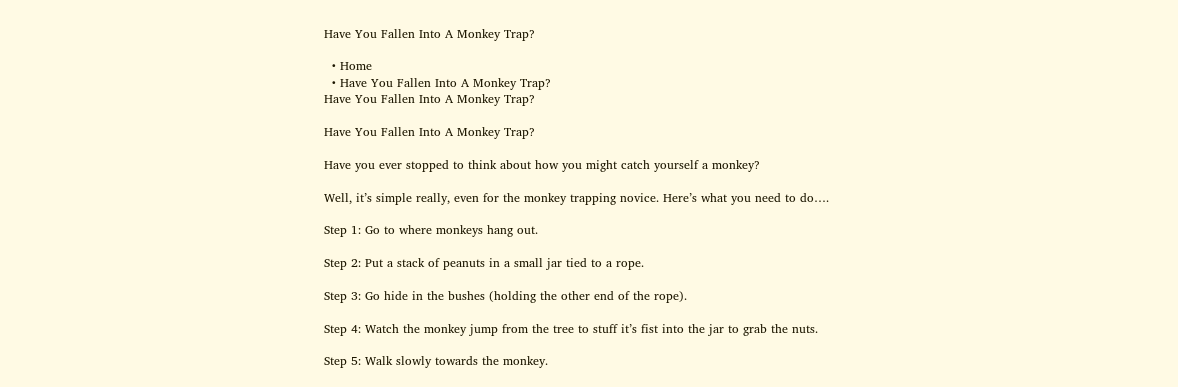Have You Fallen Into A Monkey Trap?

  • Home
  • Have You Fallen Into A Monkey Trap?
Have You Fallen Into A Monkey Trap?

Have You Fallen Into A Monkey Trap?

Have you ever stopped to think about how you might catch yourself a monkey?

Well, it’s simple really, even for the monkey trapping novice. Here’s what you need to do….

Step 1: Go to where monkeys hang out.

Step 2: Put a stack of peanuts in a small jar tied to a rope.

Step 3: Go hide in the bushes (holding the other end of the rope).

Step 4: Watch the monkey jump from the tree to stuff it’s fist into the jar to grab the nuts.

Step 5: Walk slowly towards the monkey.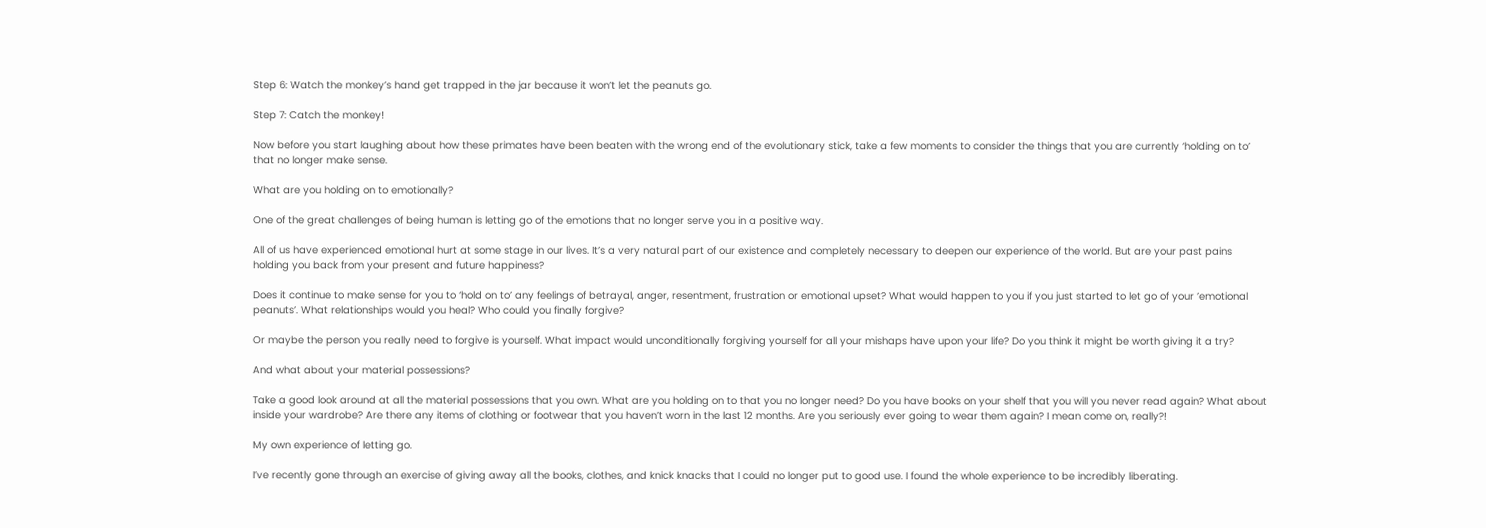Step 6: Watch the monkey’s hand get trapped in the jar because it won’t let the peanuts go.

Step 7: Catch the monkey!

Now before you start laughing about how these primates have been beaten with the wrong end of the evolutionary stick, take a few moments to consider the things that you are currently ‘holding on to’ that no longer make sense.

What are you holding on to emotionally?

One of the great challenges of being human is letting go of the emotions that no longer serve you in a positive way.

All of us have experienced emotional hurt at some stage in our lives. It’s a very natural part of our existence and completely necessary to deepen our experience of the world. But are your past pains holding you back from your present and future happiness?

Does it continue to make sense for you to ‘hold on to’ any feelings of betrayal, anger, resentment, frustration or emotional upset? What would happen to you if you just started to let go of your ’emotional peanuts’. What relationships would you heal? Who could you finally forgive?

Or maybe the person you really need to forgive is yourself. What impact would unconditionally forgiving yourself for all your mishaps have upon your life? Do you think it might be worth giving it a try?

And what about your material possessions?

Take a good look around at all the material possessions that you own. What are you holding on to that you no longer need? Do you have books on your shelf that you will you never read again? What about inside your wardrobe? Are there any items of clothing or footwear that you haven’t worn in the last 12 months. Are you seriously ever going to wear them again? I mean come on, really?!

My own experience of letting go.

I’ve recently gone through an exercise of giving away all the books, clothes, and knick knacks that I could no longer put to good use. I found the whole experience to be incredibly liberating.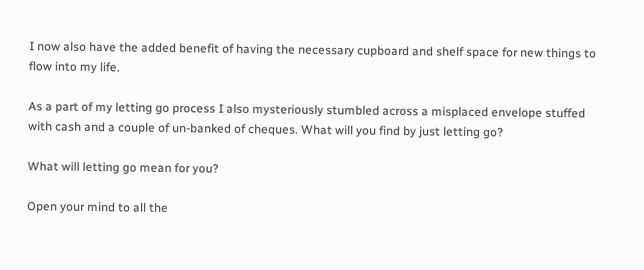I now also have the added benefit of having the necessary cupboard and shelf space for new things to flow into my life.

As a part of my letting go process I also mysteriously stumbled across a misplaced envelope stuffed with cash and a couple of un-banked of cheques. What will you find by just letting go?

What will letting go mean for you?

Open your mind to all the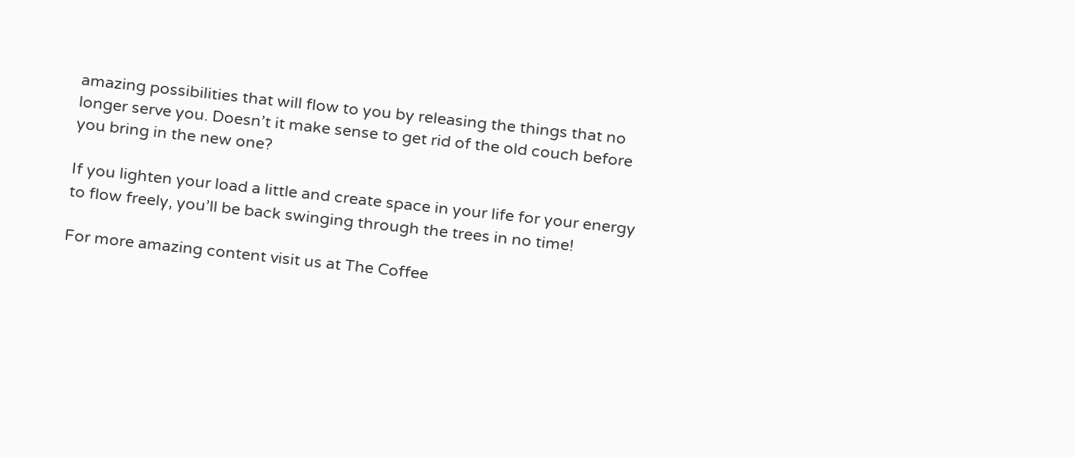amazing possibilities that will flow to you by releasing the things that no longer serve you. Doesn’t it make sense to get rid of the old couch before you bring in the new one?

If you lighten your load a little and create space in your life for your energy to flow freely, you’ll be back swinging through the trees in no time!

For more amazing content visit us at The Coffee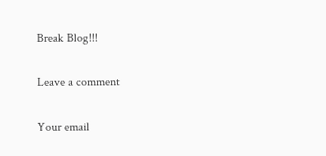Break Blog!!!

Leave a comment

Your email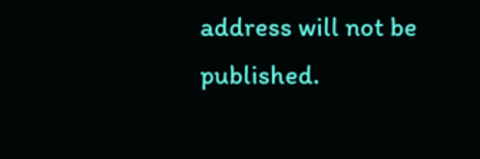address will not be published.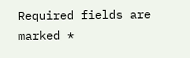Required fields are marked *